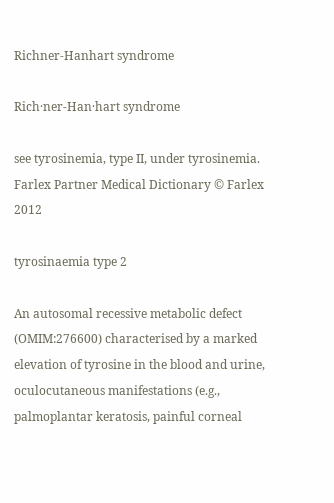Richner-Hanhart syndrome

Rich·ner-Han·hart syndrome

see tyrosinemia, type II, under tyrosinemia.
Farlex Partner Medical Dictionary © Farlex 2012

tyrosinaemia type 2

An autosomal recessive metabolic defect (OMIM:276600) characterised by a marked elevation of tyrosine in the blood and urine, oculocutaneous manifestations (e.g., palmoplantar keratosis, painful corneal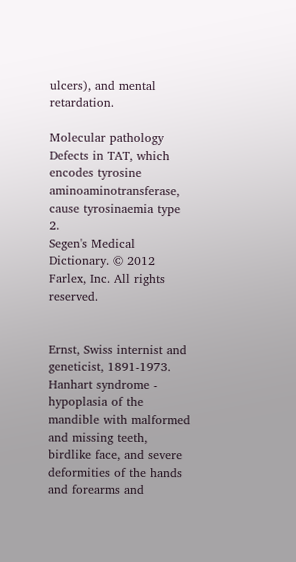ulcers), and mental retardation.

Molecular pathology
Defects in TAT, which encodes tyrosine aminoaminotransferase, cause tyrosinaemia type 2.
Segen's Medical Dictionary. © 2012 Farlex, Inc. All rights reserved.


Ernst, Swiss internist and geneticist, 1891-1973.
Hanhart syndrome - hypoplasia of the mandible with malformed and missing teeth, birdlike face, and severe deformities of the hands and forearms and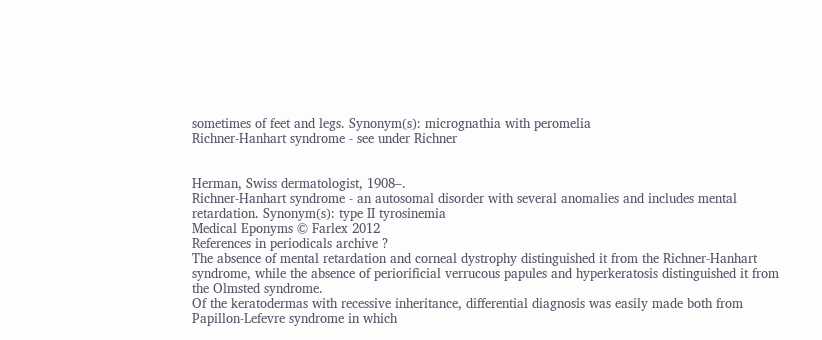sometimes of feet and legs. Synonym(s): micrognathia with peromelia
Richner-Hanhart syndrome - see under Richner


Herman, Swiss dermatologist, 1908–.
Richner-Hanhart syndrome - an autosomal disorder with several anomalies and includes mental retardation. Synonym(s): type II tyrosinemia
Medical Eponyms © Farlex 2012
References in periodicals archive ?
The absence of mental retardation and corneal dystrophy distinguished it from the Richner-Hanhart syndrome, while the absence of periorificial verrucous papules and hyperkeratosis distinguished it from the Olmsted syndrome.
Of the keratodermas with recessive inheritance, differential diagnosis was easily made both from Papillon-Lefevre syndrome in which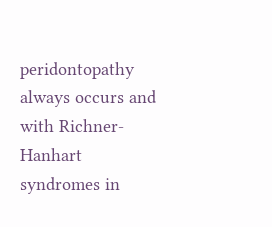peridontopathy always occurs and with Richner-Hanhart syndromes in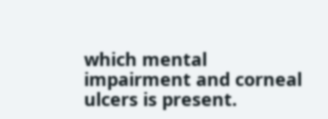which mental impairment and corneal ulcers is present.